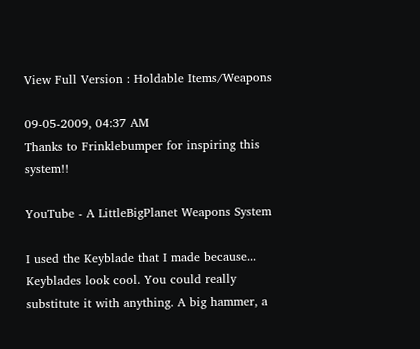View Full Version : Holdable Items/Weapons

09-05-2009, 04:37 AM
Thanks to Frinklebumper for inspiring this system!!

YouTube - A LittleBigPlanet Weapons System

I used the Keyblade that I made because... Keyblades look cool. You could really substitute it with anything. A big hammer, a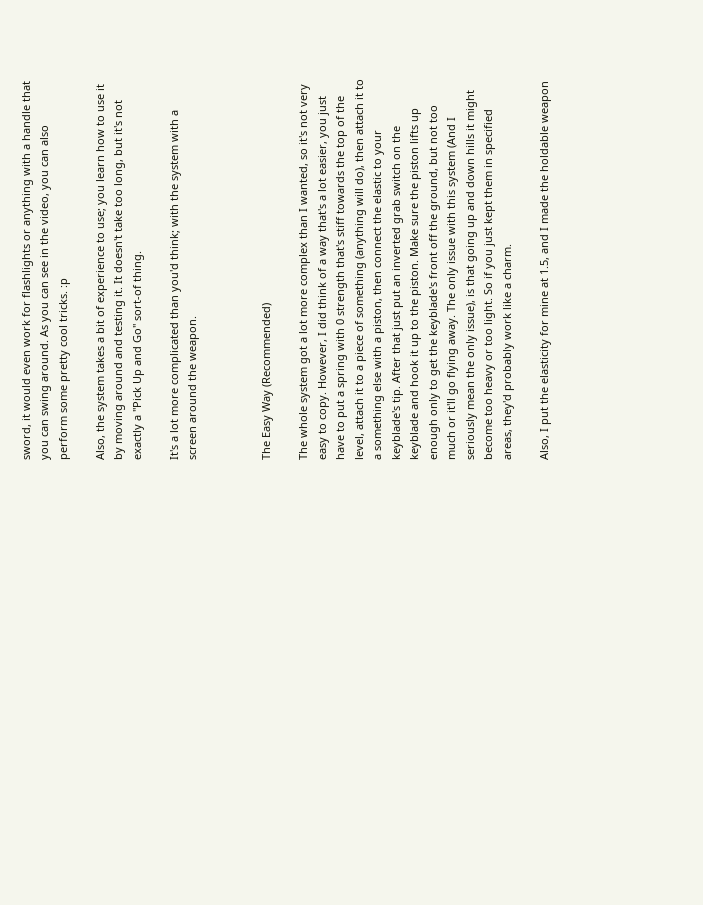sword, it would even work for flashlights or anything with a handle that you can swing around. As you can see in the video, you can also perform some pretty cool tricks. :p

Also, the system takes a bit of experience to use; you learn how to use it by moving around and testing it. It doesn't take too long, but it's not exactly a "Pick Up and Go" sort-of thing.

It's a lot more complicated than you'd think; with the system with a screen around the weapon.



The Easy Way (Recommended)

The whole system got a lot more complex than I wanted, so it's not very easy to copy. However, I did think of a way that's a lot easier, you just have to put a spring with 0 strength that's stiff towards the top of the level, attach it to a piece of something (anything will do), then attach it to a something else with a piston, then connect the elastic to your keyblade's tip. After that just put an inverted grab switch on the keyblade and hook it up to the piston. Make sure the piston lifts up enough only to get the keyblade's front off the ground, but not too much or it'll go flying away. The only issue with this system (And I seriously mean the only issue), is that going up and down hills it might become too heavy or too light. So if you just kept them in specified areas, they'd probably work like a charm.

Also, I put the elasticity for mine at 1.5, and I made the holdable weapon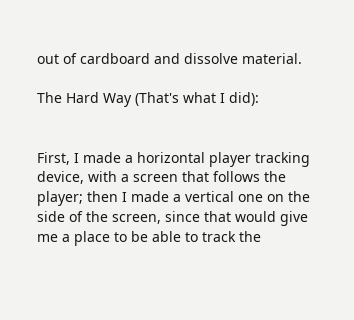out of cardboard and dissolve material.

The Hard Way (That's what I did):


First, I made a horizontal player tracking device, with a screen that follows the player; then I made a vertical one on the side of the screen, since that would give me a place to be able to track the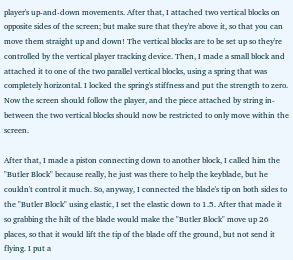player's up-and-down movements. After that, I attached two vertical blocks on opposite sides of the screen; but make sure that they're above it, so that you can move them straight up and down! The vertical blocks are to be set up so they're controlled by the vertical player tracking device. Then, I made a small block and attached it to one of the two parallel vertical blocks, using a spring that was completely horizontal. I locked the spring's stiffness and put the strength to zero. Now the screen should follow the player, and the piece attached by string in-between the two vertical blocks should now be restricted to only move within the screen.

After that, I made a piston connecting down to another block, I called him the "Butler Block" because really, he just was there to help the keyblade, but he couldn't control it much. So, anyway, I connected the blade's tip on both sides to the "Butler Block" using elastic, I set the elastic down to 1.5. After that made it so grabbing the hilt of the blade would make the "Butler Block" move up 26 places, so that it would lift the tip of the blade off the ground, but not send it flying. I put a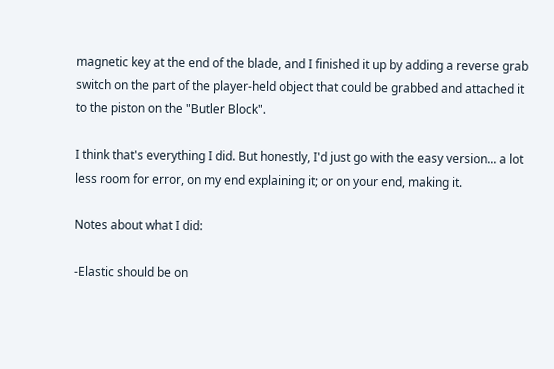magnetic key at the end of the blade, and I finished it up by adding a reverse grab switch on the part of the player-held object that could be grabbed and attached it to the piston on the "Butler Block".

I think that's everything I did. But honestly, I'd just go with the easy version... a lot less room for error, on my end explaining it; or on your end, making it.

Notes about what I did:

-Elastic should be on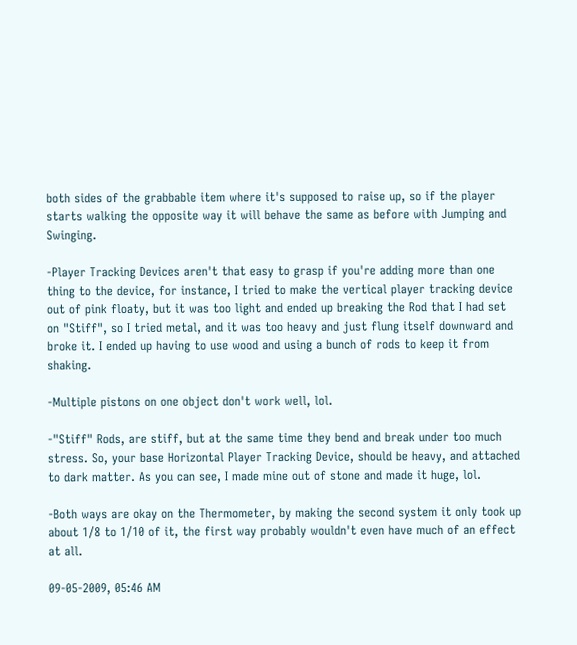both sides of the grabbable item where it's supposed to raise up, so if the player starts walking the opposite way it will behave the same as before with Jumping and Swinging.

-Player Tracking Devices aren't that easy to grasp if you're adding more than one thing to the device, for instance, I tried to make the vertical player tracking device out of pink floaty, but it was too light and ended up breaking the Rod that I had set on "Stiff", so I tried metal, and it was too heavy and just flung itself downward and broke it. I ended up having to use wood and using a bunch of rods to keep it from shaking.

-Multiple pistons on one object don't work well, lol.

-"Stiff" Rods, are stiff, but at the same time they bend and break under too much stress. So, your base Horizontal Player Tracking Device, should be heavy, and attached to dark matter. As you can see, I made mine out of stone and made it huge, lol.

-Both ways are okay on the Thermometer, by making the second system it only took up about 1/8 to 1/10 of it, the first way probably wouldn't even have much of an effect at all.

09-05-2009, 05:46 AM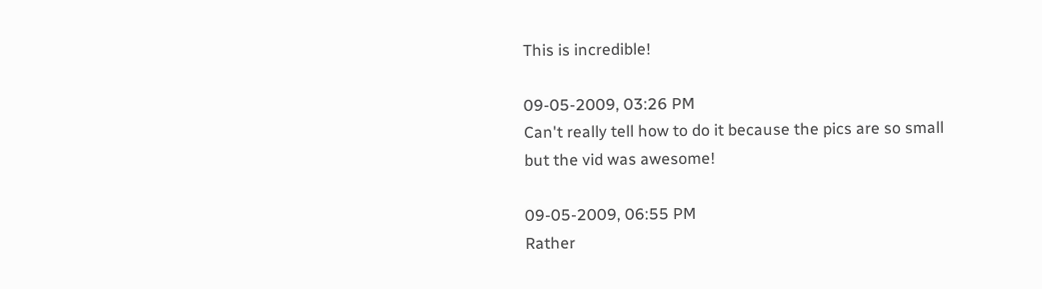This is incredible!

09-05-2009, 03:26 PM
Can't really tell how to do it because the pics are so small but the vid was awesome!

09-05-2009, 06:55 PM
Rather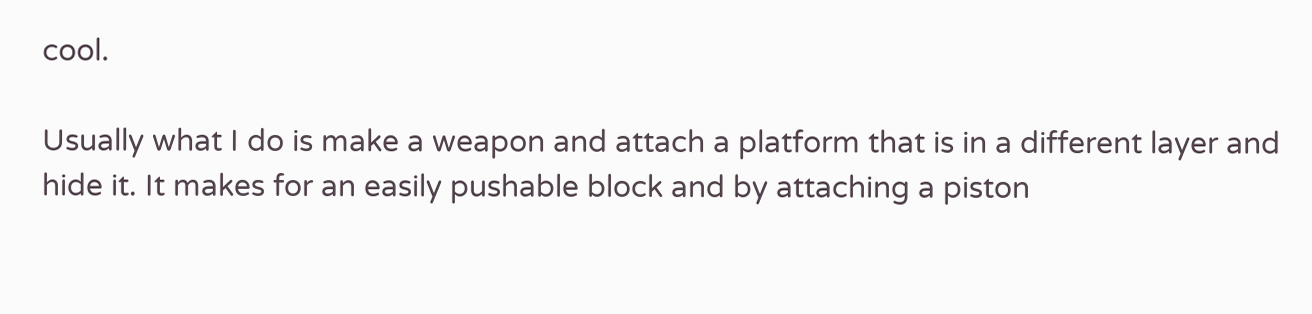cool.

Usually what I do is make a weapon and attach a platform that is in a different layer and hide it. It makes for an easily pushable block and by attaching a piston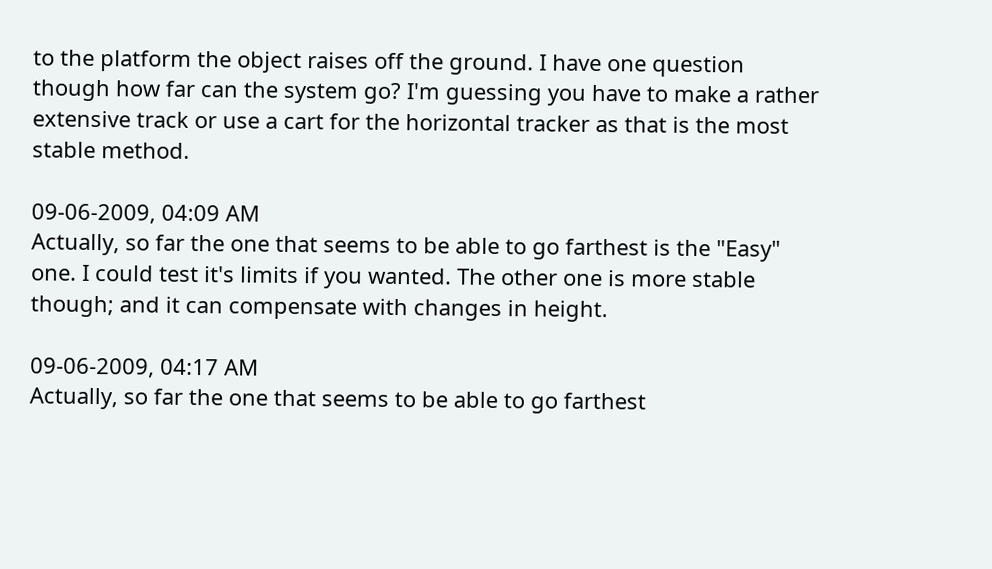to the platform the object raises off the ground. I have one question though how far can the system go? I'm guessing you have to make a rather extensive track or use a cart for the horizontal tracker as that is the most stable method.

09-06-2009, 04:09 AM
Actually, so far the one that seems to be able to go farthest is the "Easy" one. I could test it's limits if you wanted. The other one is more stable though; and it can compensate with changes in height.

09-06-2009, 04:17 AM
Actually, so far the one that seems to be able to go farthest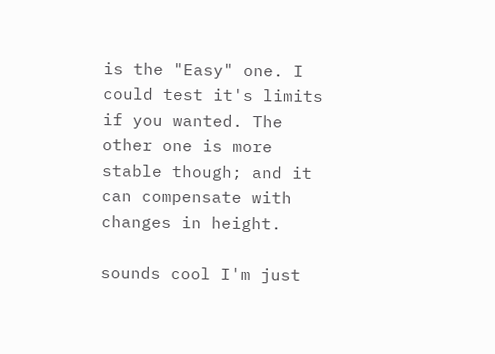is the "Easy" one. I could test it's limits if you wanted. The other one is more stable though; and it can compensate with changes in height.

sounds cool I'm just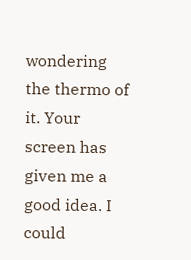wondering the thermo of it. Your screen has given me a good idea. I could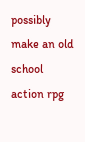possibly make an old school action rpg